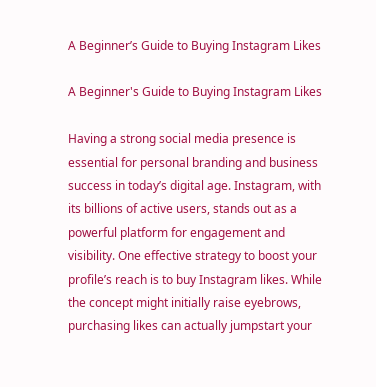A Beginner’s Guide to Buying Instagram Likes

A Beginner's Guide to Buying Instagram Likes

Having a strong social media presence is essential for personal branding and business success in today’s digital age. Instagram, with its billions of active users, stands out as a powerful platform for engagement and visibility. One effective strategy to boost your profile’s reach is to buy Instagram likes. While the concept might initially raise eyebrows, purchasing likes can actually jumpstart your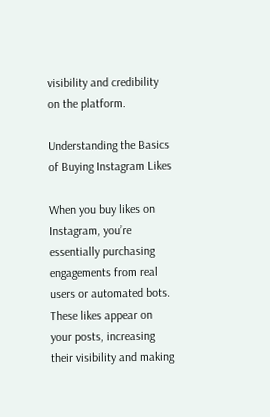visibility and credibility on the platform.

Understanding the Basics of Buying Instagram Likes

When you buy likes on Instagram, you’re essentially purchasing engagements from real users or automated bots. These likes appear on your posts, increasing their visibility and making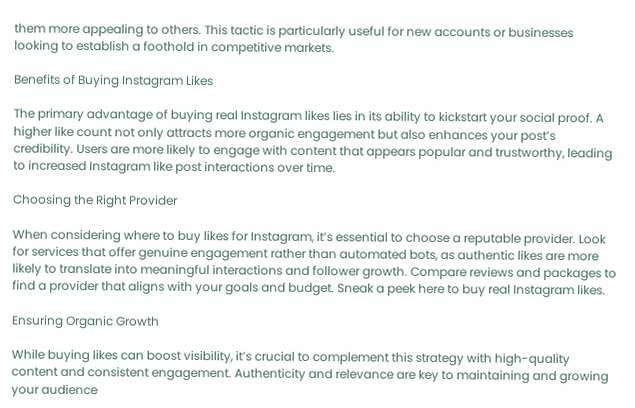them more appealing to others. This tactic is particularly useful for new accounts or businesses looking to establish a foothold in competitive markets.

Benefits of Buying Instagram Likes

The primary advantage of buying real Instagram likes lies in its ability to kickstart your social proof. A higher like count not only attracts more organic engagement but also enhances your post’s credibility. Users are more likely to engage with content that appears popular and trustworthy, leading to increased Instagram like post interactions over time.

Choosing the Right Provider

When considering where to buy likes for Instagram, it’s essential to choose a reputable provider. Look for services that offer genuine engagement rather than automated bots, as authentic likes are more likely to translate into meaningful interactions and follower growth. Compare reviews and packages to find a provider that aligns with your goals and budget. Sneak a peek here to buy real Instagram likes.

Ensuring Organic Growth

While buying likes can boost visibility, it’s crucial to complement this strategy with high-quality content and consistent engagement. Authenticity and relevance are key to maintaining and growing your audience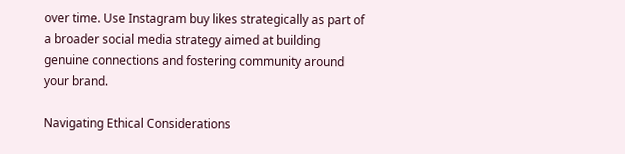over time. Use Instagram buy likes strategically as part of a broader social media strategy aimed at building genuine connections and fostering community around your brand.

Navigating Ethical Considerations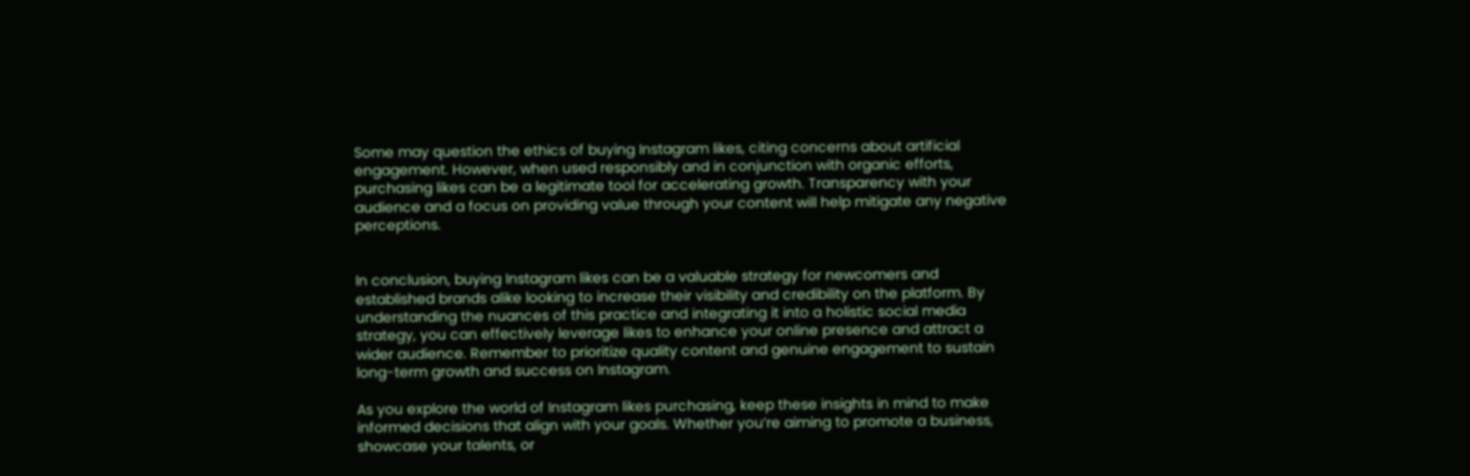Some may question the ethics of buying Instagram likes, citing concerns about artificial engagement. However, when used responsibly and in conjunction with organic efforts, purchasing likes can be a legitimate tool for accelerating growth. Transparency with your audience and a focus on providing value through your content will help mitigate any negative perceptions.


In conclusion, buying Instagram likes can be a valuable strategy for newcomers and established brands alike looking to increase their visibility and credibility on the platform. By understanding the nuances of this practice and integrating it into a holistic social media strategy, you can effectively leverage likes to enhance your online presence and attract a wider audience. Remember to prioritize quality content and genuine engagement to sustain long-term growth and success on Instagram.

As you explore the world of Instagram likes purchasing, keep these insights in mind to make informed decisions that align with your goals. Whether you’re aiming to promote a business, showcase your talents, or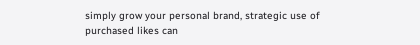simply grow your personal brand, strategic use of purchased likes can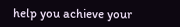help you achieve your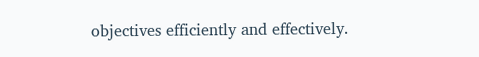objectives efficiently and effectively.